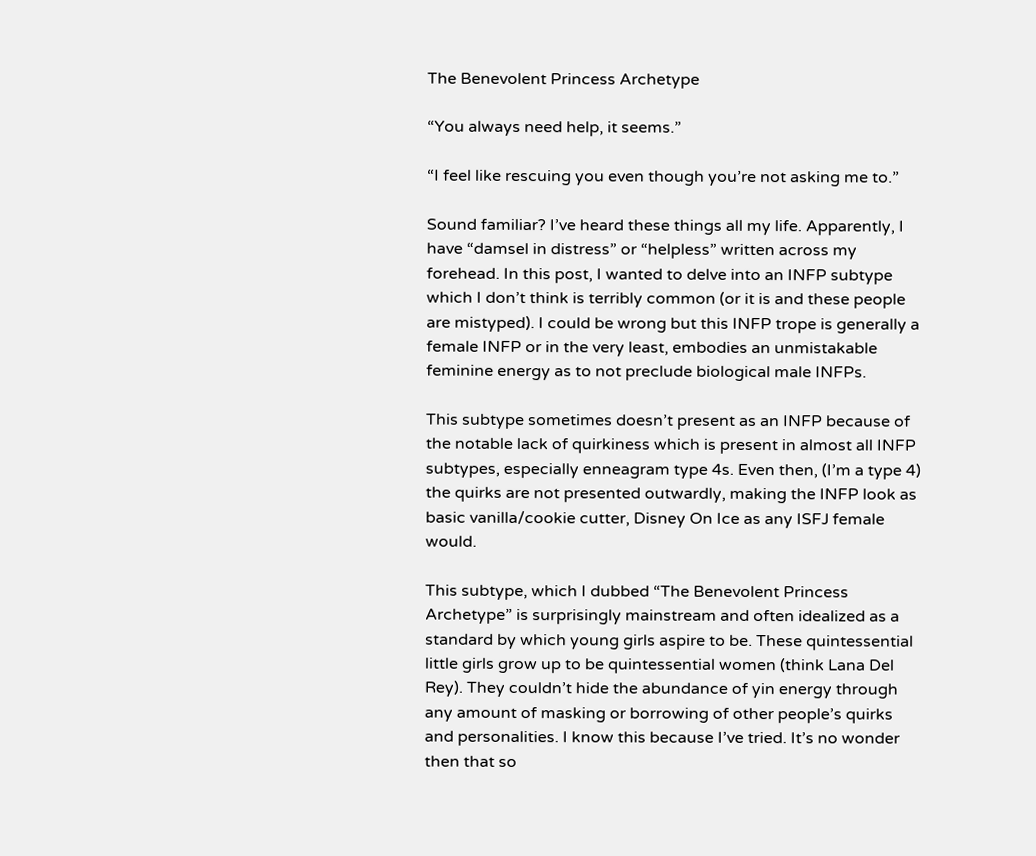The Benevolent Princess Archetype

“You always need help, it seems.”

“I feel like rescuing you even though you’re not asking me to.”

Sound familiar? I’ve heard these things all my life. Apparently, I have “damsel in distress” or “helpless” written across my forehead. In this post, I wanted to delve into an INFP subtype which I don’t think is terribly common (or it is and these people are mistyped). I could be wrong but this INFP trope is generally a female INFP or in the very least, embodies an unmistakable feminine energy as to not preclude biological male INFPs.

This subtype sometimes doesn’t present as an INFP because of the notable lack of quirkiness which is present in almost all INFP subtypes, especially enneagram type 4s. Even then, (I’m a type 4) the quirks are not presented outwardly, making the INFP look as basic vanilla/cookie cutter, Disney On Ice as any ISFJ female would.

This subtype, which I dubbed “The Benevolent Princess Archetype” is surprisingly mainstream and often idealized as a standard by which young girls aspire to be. These quintessential little girls grow up to be quintessential women (think Lana Del Rey). They couldn’t hide the abundance of yin energy through any amount of masking or borrowing of other people’s quirks and personalities. I know this because I’ve tried. It’s no wonder then that so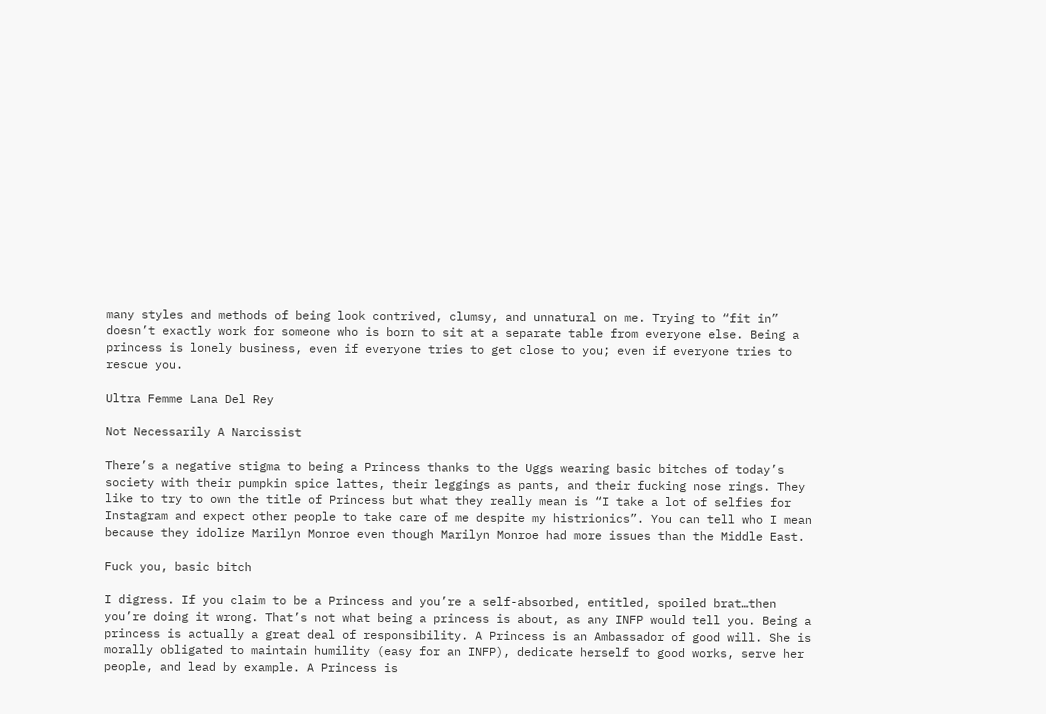many styles and methods of being look contrived, clumsy, and unnatural on me. Trying to “fit in” doesn’t exactly work for someone who is born to sit at a separate table from everyone else. Being a princess is lonely business, even if everyone tries to get close to you; even if everyone tries to rescue you.

Ultra Femme Lana Del Rey

Not Necessarily A Narcissist

There’s a negative stigma to being a Princess thanks to the Uggs wearing basic bitches of today’s society with their pumpkin spice lattes, their leggings as pants, and their fucking nose rings. They like to try to own the title of Princess but what they really mean is “I take a lot of selfies for Instagram and expect other people to take care of me despite my histrionics”. You can tell who I mean because they idolize Marilyn Monroe even though Marilyn Monroe had more issues than the Middle East.

Fuck you, basic bitch

I digress. If you claim to be a Princess and you’re a self-absorbed, entitled, spoiled brat…then you’re doing it wrong. That’s not what being a princess is about, as any INFP would tell you. Being a princess is actually a great deal of responsibility. A Princess is an Ambassador of good will. She is morally obligated to maintain humility (easy for an INFP), dedicate herself to good works, serve her people, and lead by example. A Princess is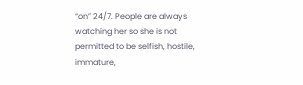“on” 24/7. People are always watching her so she is not permitted to be selfish, hostile, immature,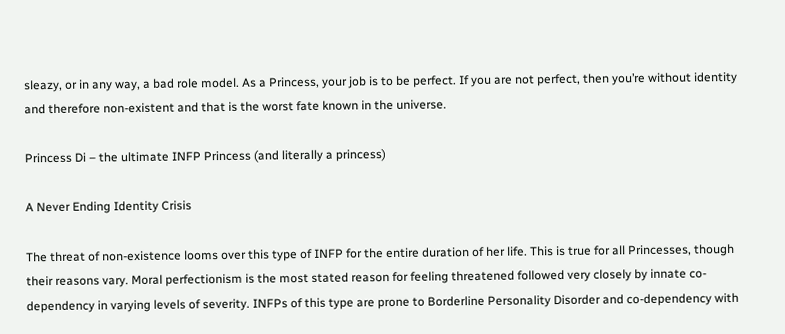sleazy, or in any way, a bad role model. As a Princess, your job is to be perfect. If you are not perfect, then you’re without identity and therefore non-existent and that is the worst fate known in the universe.

Princess Di – the ultimate INFP Princess (and literally a princess)

A Never Ending Identity Crisis

The threat of non-existence looms over this type of INFP for the entire duration of her life. This is true for all Princesses, though their reasons vary. Moral perfectionism is the most stated reason for feeling threatened followed very closely by innate co-dependency in varying levels of severity. INFPs of this type are prone to Borderline Personality Disorder and co-dependency with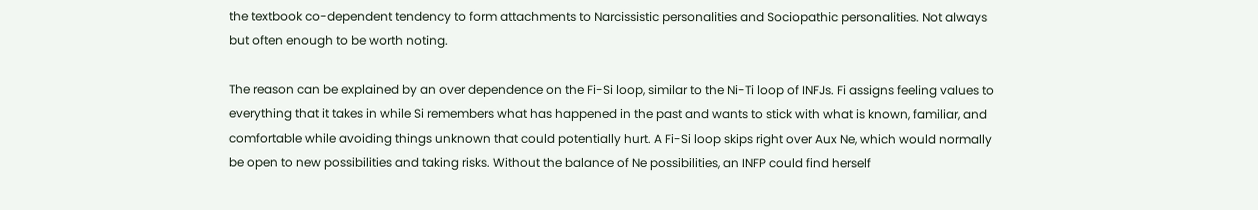the textbook co-dependent tendency to form attachments to Narcissistic personalities and Sociopathic personalities. Not always but often enough to be worth noting.

The reason can be explained by an over dependence on the Fi-Si loop, similar to the Ni-Ti loop of INFJs. Fi assigns feeling values to everything that it takes in while Si remembers what has happened in the past and wants to stick with what is known, familiar, and comfortable while avoiding things unknown that could potentially hurt. A Fi-Si loop skips right over Aux Ne, which would normally be open to new possibilities and taking risks. Without the balance of Ne possibilities, an INFP could find herself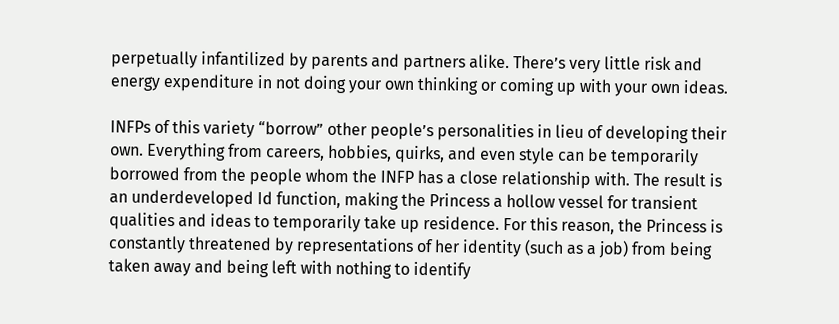perpetually infantilized by parents and partners alike. There’s very little risk and energy expenditure in not doing your own thinking or coming up with your own ideas.

INFPs of this variety “borrow” other people’s personalities in lieu of developing their own. Everything from careers, hobbies, quirks, and even style can be temporarily borrowed from the people whom the INFP has a close relationship with. The result is an underdeveloped Id function, making the Princess a hollow vessel for transient qualities and ideas to temporarily take up residence. For this reason, the Princess is constantly threatened by representations of her identity (such as a job) from being taken away and being left with nothing to identify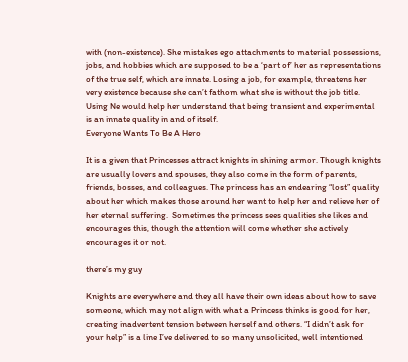with (non-existence). She mistakes ego attachments to material possessions, jobs, and hobbies which are supposed to be a ‘part of’ her as representations of the true self, which are innate. Losing a job, for example, threatens her very existence because she can’t fathom what she is without the job title. Using Ne would help her understand that being transient and experimental is an innate quality in and of itself.
Everyone Wants To Be A Hero

It is a given that Princesses attract knights in shining armor. Though knights are usually lovers and spouses, they also come in the form of parents, friends, bosses, and colleagues. The princess has an endearing “lost” quality about her which makes those around her want to help her and relieve her of her eternal suffering.  Sometimes the princess sees qualities she likes and encourages this, though the attention will come whether she actively encourages it or not.

there’s my guy

Knights are everywhere and they all have their own ideas about how to save someone, which may not align with what a Princess thinks is good for her, creating inadvertent tension between herself and others. “I didn’t ask for your help” is a line I’ve delivered to so many unsolicited, well intentioned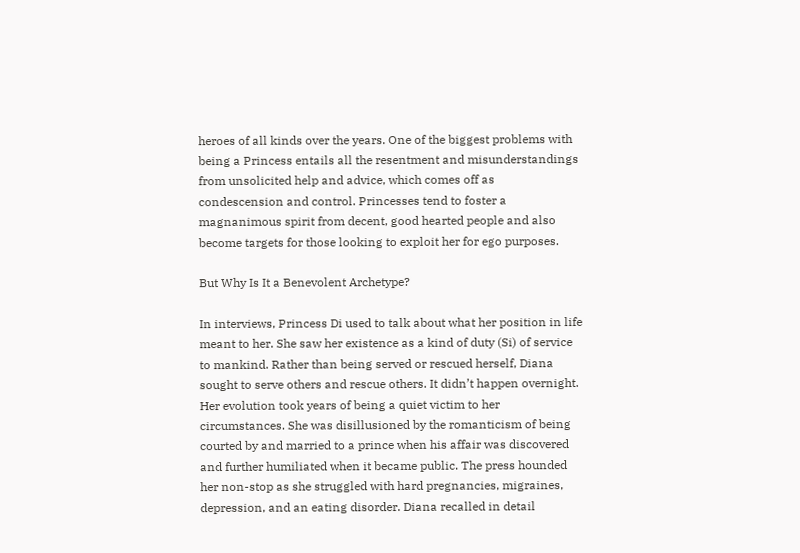heroes of all kinds over the years. One of the biggest problems with being a Princess entails all the resentment and misunderstandings from unsolicited help and advice, which comes off as condescension and control. Princesses tend to foster a magnanimous spirit from decent, good hearted people and also become targets for those looking to exploit her for ego purposes.

But Why Is It a Benevolent Archetype?

In interviews, Princess Di used to talk about what her position in life meant to her. She saw her existence as a kind of duty (Si) of service to mankind. Rather than being served or rescued herself, Diana sought to serve others and rescue others. It didn’t happen overnight. Her evolution took years of being a quiet victim to her circumstances. She was disillusioned by the romanticism of being courted by and married to a prince when his affair was discovered and further humiliated when it became public. The press hounded her non-stop as she struggled with hard pregnancies, migraines, depression, and an eating disorder. Diana recalled in detail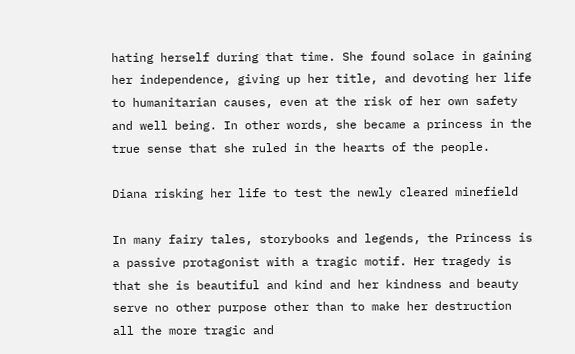hating herself during that time. She found solace in gaining her independence, giving up her title, and devoting her life to humanitarian causes, even at the risk of her own safety and well being. In other words, she became a princess in the true sense that she ruled in the hearts of the people.

Diana risking her life to test the newly cleared minefield

In many fairy tales, storybooks and legends, the Princess is a passive protagonist with a tragic motif. Her tragedy is that she is beautiful and kind and her kindness and beauty serve no other purpose other than to make her destruction all the more tragic and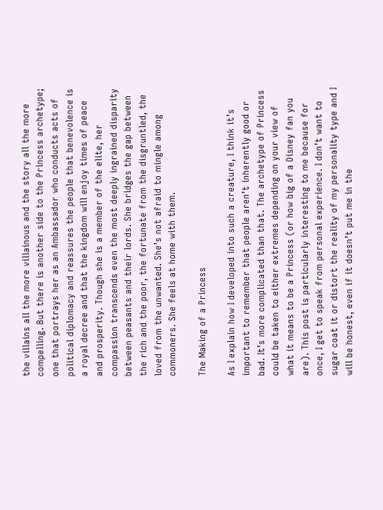the villains all the more villainous and the story all the more compelling. But there is another side to the Princess archetype; one that portrays her as an Ambassador who conducts acts of political diplomacy and reassures the people that benevolence is a royal decree and that the kingdom will enjoy times of peace and prosperity. Though she is a member of the elite, her compassion transcends even the most deeply ingrained disparity between peasants and their lords. She bridges the gap between the rich and the poor, the fortunate from the disgruntled, the loved from the unwanted. She’s not afraid to mingle among commoners. She feels at home with them.

The Making of a Princess

As I explain how I developed into such a creature, I think it’s important to remember that people aren’t inherently good or bad. It’s more complicated than that. The archetype of Princess could be taken to either extremes depending on your view of what it means to be a Princess (or how big of a Disney fan you are). This post is particularly interesting to me because for once, I get to speak from personal experience. I don’t want to sugar coat it or distort the reality of my personality type and I will be honest, even if it doesn’t put me in the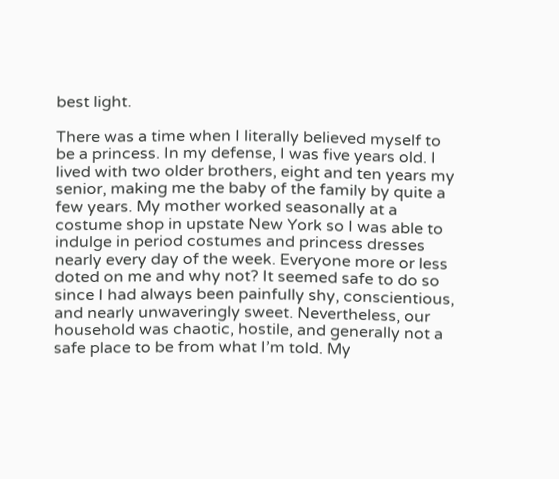best light.

There was a time when I literally believed myself to be a princess. In my defense, I was five years old. I lived with two older brothers, eight and ten years my senior, making me the baby of the family by quite a few years. My mother worked seasonally at a costume shop in upstate New York so I was able to indulge in period costumes and princess dresses nearly every day of the week. Everyone more or less doted on me and why not? It seemed safe to do so since I had always been painfully shy, conscientious, and nearly unwaveringly sweet. Nevertheless, our household was chaotic, hostile, and generally not a safe place to be from what I’m told. My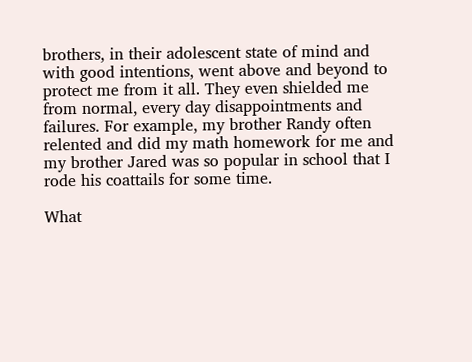brothers, in their adolescent state of mind and with good intentions, went above and beyond to protect me from it all. They even shielded me from normal, every day disappointments and failures. For example, my brother Randy often relented and did my math homework for me and my brother Jared was so popular in school that I rode his coattails for some time.

What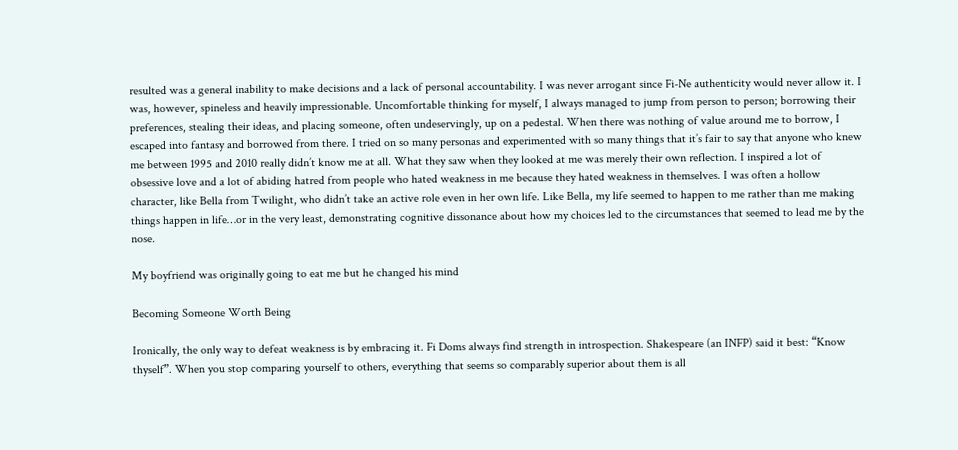resulted was a general inability to make decisions and a lack of personal accountability. I was never arrogant since Fi-Ne authenticity would never allow it. I was, however, spineless and heavily impressionable. Uncomfortable thinking for myself, I always managed to jump from person to person; borrowing their preferences, stealing their ideas, and placing someone, often undeservingly, up on a pedestal. When there was nothing of value around me to borrow, I escaped into fantasy and borrowed from there. I tried on so many personas and experimented with so many things that it’s fair to say that anyone who knew me between 1995 and 2010 really didn’t know me at all. What they saw when they looked at me was merely their own reflection. I inspired a lot of obsessive love and a lot of abiding hatred from people who hated weakness in me because they hated weakness in themselves. I was often a hollow character, like Bella from Twilight, who didn’t take an active role even in her own life. Like Bella, my life seemed to happen to me rather than me making things happen in life…or in the very least, demonstrating cognitive dissonance about how my choices led to the circumstances that seemed to lead me by the nose.

My boyfriend was originally going to eat me but he changed his mind

Becoming Someone Worth Being

Ironically, the only way to defeat weakness is by embracing it. Fi Doms always find strength in introspection. Shakespeare (an INFP) said it best: “Know thyself”. When you stop comparing yourself to others, everything that seems so comparably superior about them is all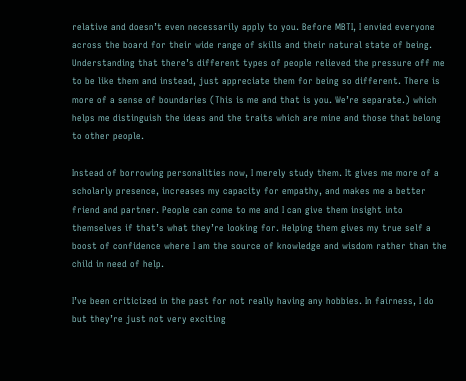relative and doesn’t even necessarily apply to you. Before MBTI, I envied everyone across the board for their wide range of skills and their natural state of being. Understanding that there’s different types of people relieved the pressure off me to be like them and instead, just appreciate them for being so different. There is more of a sense of boundaries (This is me and that is you. We’re separate.) which helps me distinguish the ideas and the traits which are mine and those that belong to other people.

Instead of borrowing personalities now, I merely study them. It gives me more of a scholarly presence, increases my capacity for empathy, and makes me a better friend and partner. People can come to me and I can give them insight into themselves if that’s what they’re looking for. Helping them gives my true self a boost of confidence where I am the source of knowledge and wisdom rather than the child in need of help.

I’ve been criticized in the past for not really having any hobbies. In fairness, I do but they’re just not very exciting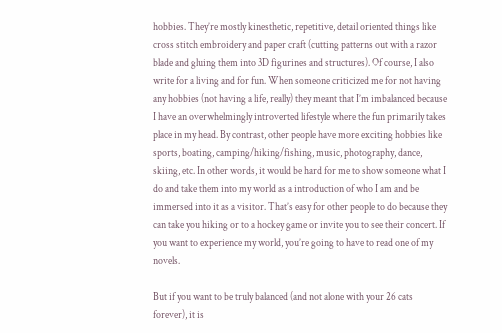hobbies. They’re mostly kinesthetic, repetitive, detail oriented things like cross stitch embroidery and paper craft (cutting patterns out with a razor blade and gluing them into 3D figurines and structures). Of course, I also write for a living and for fun. When someone criticized me for not having any hobbies (not having a life, really) they meant that I’m imbalanced because I have an overwhelmingly introverted lifestyle where the fun primarily takes place in my head. By contrast, other people have more exciting hobbies like sports, boating, camping/hiking/fishing, music, photography, dance, skiing, etc. In other words, it would be hard for me to show someone what I do and take them into my world as a introduction of who I am and be immersed into it as a visitor. That’s easy for other people to do because they can take you hiking or to a hockey game or invite you to see their concert. If you want to experience my world, you’re going to have to read one of my novels.

But if you want to be truly balanced (and not alone with your 26 cats forever), it is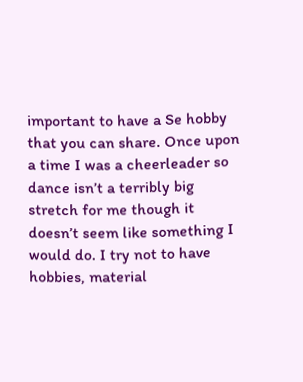important to have a Se hobby that you can share. Once upon a time I was a cheerleader so dance isn’t a terribly big stretch for me though it doesn’t seem like something I would do. I try not to have hobbies, material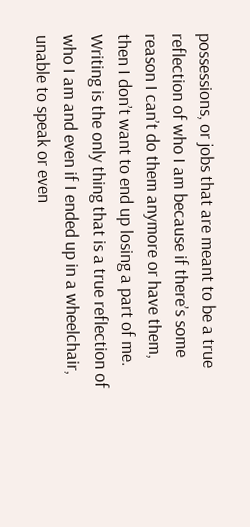possessions, or jobs that are meant to be a true reflection of who I am because if there’s some reason I can’t do them anymore or have them, then I don’t want to end up losing a part of me. Writing is the only thing that is a true reflection of who I am and even if I ended up in a wheelchair, unable to speak or even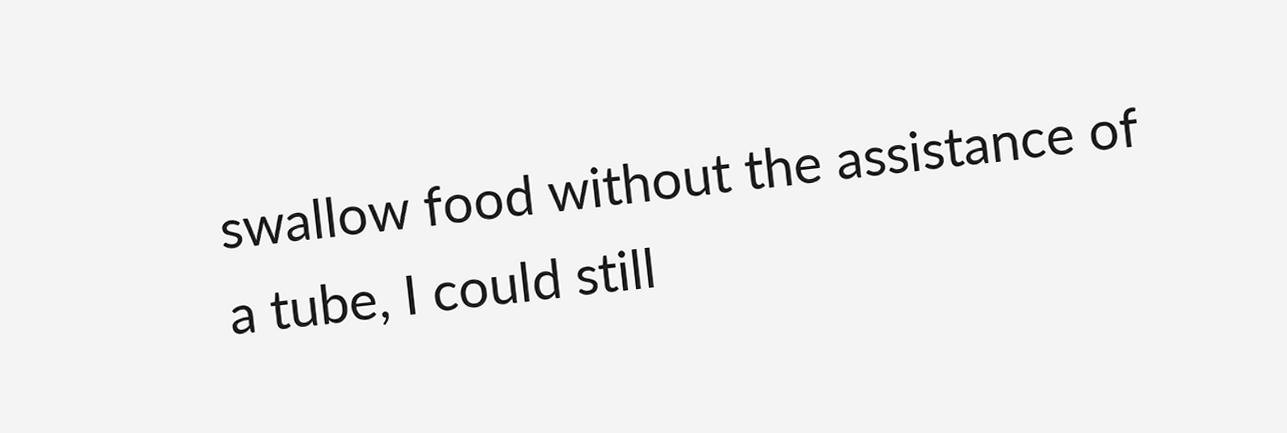swallow food without the assistance of a tube, I could still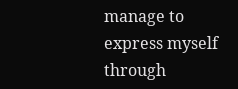manage to express myself through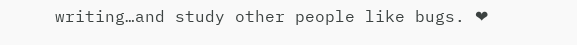writing…and study other people like bugs. ❤